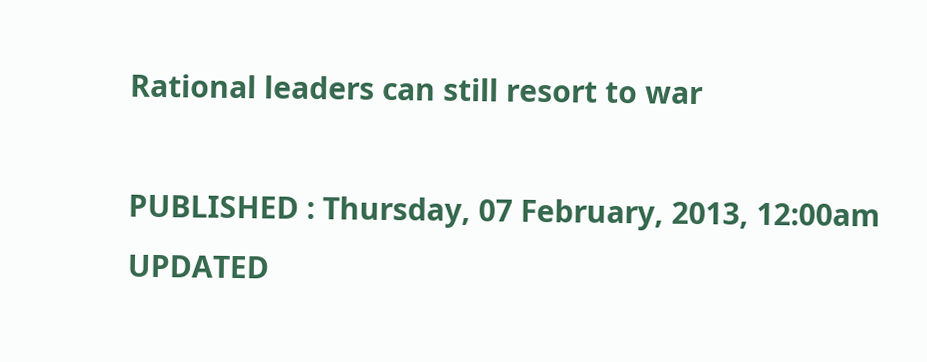Rational leaders can still resort to war

PUBLISHED : Thursday, 07 February, 2013, 12:00am
UPDATED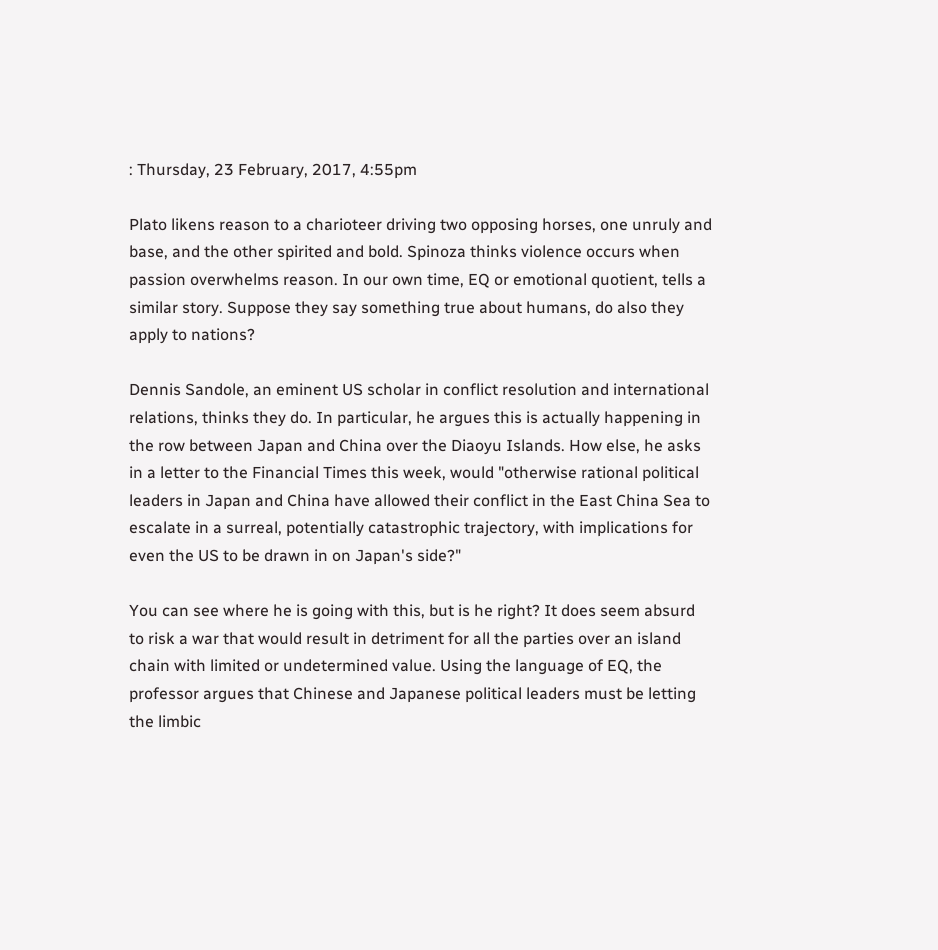: Thursday, 23 February, 2017, 4:55pm

Plato likens reason to a charioteer driving two opposing horses, one unruly and base, and the other spirited and bold. Spinoza thinks violence occurs when passion overwhelms reason. In our own time, EQ or emotional quotient, tells a similar story. Suppose they say something true about humans, do also they apply to nations?

Dennis Sandole, an eminent US scholar in conflict resolution and international relations, thinks they do. In particular, he argues this is actually happening in the row between Japan and China over the Diaoyu Islands. How else, he asks in a letter to the Financial Times this week, would "otherwise rational political leaders in Japan and China have allowed their conflict in the East China Sea to escalate in a surreal, potentially catastrophic trajectory, with implications for even the US to be drawn in on Japan's side?"

You can see where he is going with this, but is he right? It does seem absurd to risk a war that would result in detriment for all the parties over an island chain with limited or undetermined value. Using the language of EQ, the professor argues that Chinese and Japanese political leaders must be letting the limbic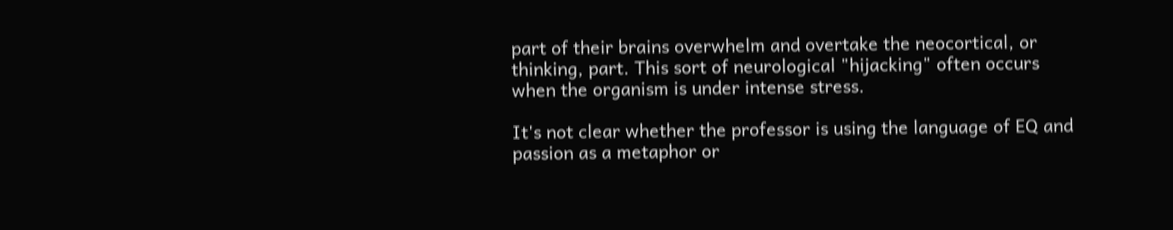part of their brains overwhelm and overtake the neocortical, or thinking, part. This sort of neurological "hijacking" often occurs when the organism is under intense stress.

It's not clear whether the professor is using the language of EQ and passion as a metaphor or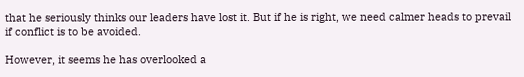that he seriously thinks our leaders have lost it. But if he is right, we need calmer heads to prevail if conflict is to be avoided.

However, it seems he has overlooked a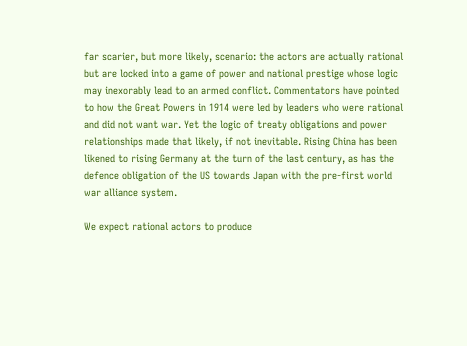far scarier, but more likely, scenario: the actors are actually rational but are locked into a game of power and national prestige whose logic may inexorably lead to an armed conflict. Commentators have pointed to how the Great Powers in 1914 were led by leaders who were rational and did not want war. Yet the logic of treaty obligations and power relationships made that likely, if not inevitable. Rising China has been likened to rising Germany at the turn of the last century, as has the defence obligation of the US towards Japan with the pre-first world war alliance system.

We expect rational actors to produce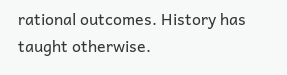rational outcomes. History has taught otherwise.